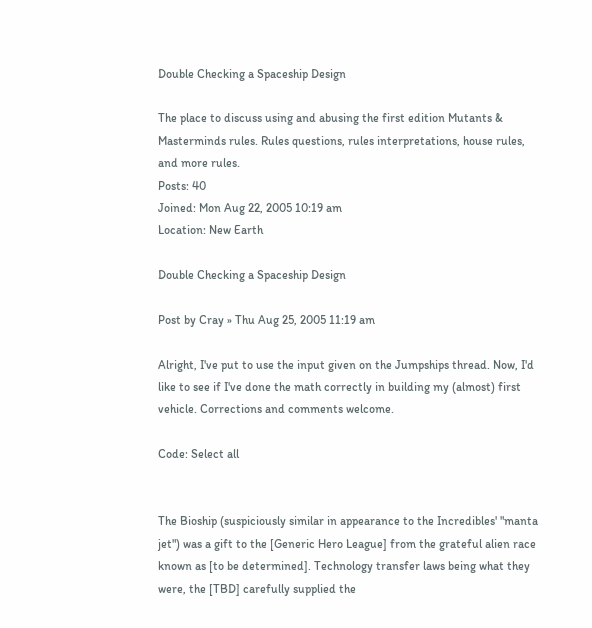Double Checking a Spaceship Design

The place to discuss using and abusing the first edition Mutants & Masterminds rules. Rules questions, rules interpretations, house rules, and more rules.
Posts: 40
Joined: Mon Aug 22, 2005 10:19 am
Location: New Earth

Double Checking a Spaceship Design

Post by Cray » Thu Aug 25, 2005 11:19 am

Alright, I've put to use the input given on the Jumpships thread. Now, I'd like to see if I've done the math correctly in building my (almost) first vehicle. Corrections and comments welcome.

Code: Select all


The Bioship (suspiciously similar in appearance to the Incredibles' "manta jet") was a gift to the [Generic Hero League] from the grateful alien race known as [to be determined]. Technology transfer laws being what they were, the [TBD] carefully supplied the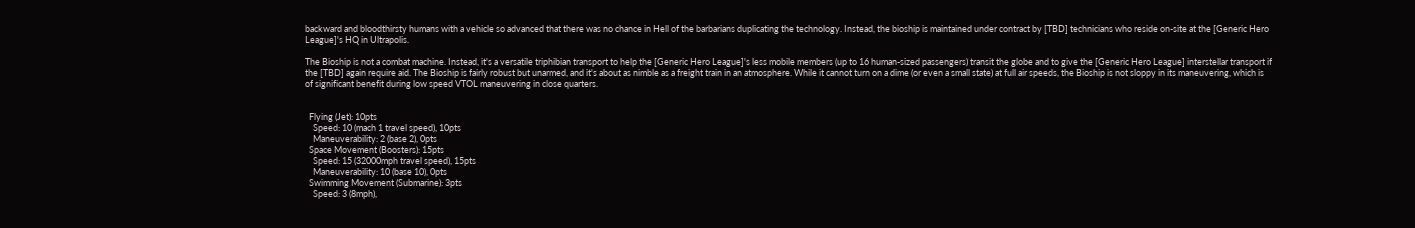backward and bloodthirsty humans with a vehicle so advanced that there was no chance in Hell of the barbarians duplicating the technology. Instead, the bioship is maintained under contract by [TBD] technicians who reside on-site at the [Generic Hero League]'s HQ in Ultrapolis.

The Bioship is not a combat machine. Instead, it's a versatile triphibian transport to help the [Generic Hero League]'s less mobile members (up to 16 human-sized passengers) transit the globe and to give the [Generic Hero League] interstellar transport if the [TBD] again require aid. The Bioship is fairly robust but unarmed, and it's about as nimble as a freight train in an atmosphere. While it cannot turn on a dime (or even a small state) at full air speeds, the Bioship is not sloppy in its maneuvering, which is of significant benefit during low speed VTOL maneuvering in close quarters.


  Flying (Jet): 10pts
    Speed: 10 (mach 1 travel speed), 10pts
    Maneuverability: 2 (base 2), 0pts
  Space Movement (Boosters): 15pts
    Speed: 15 (32000mph travel speed), 15pts
    Maneuverability: 10 (base 10), 0pts
  Swimming Movement (Submarine): 3pts
    Speed: 3 (8mph),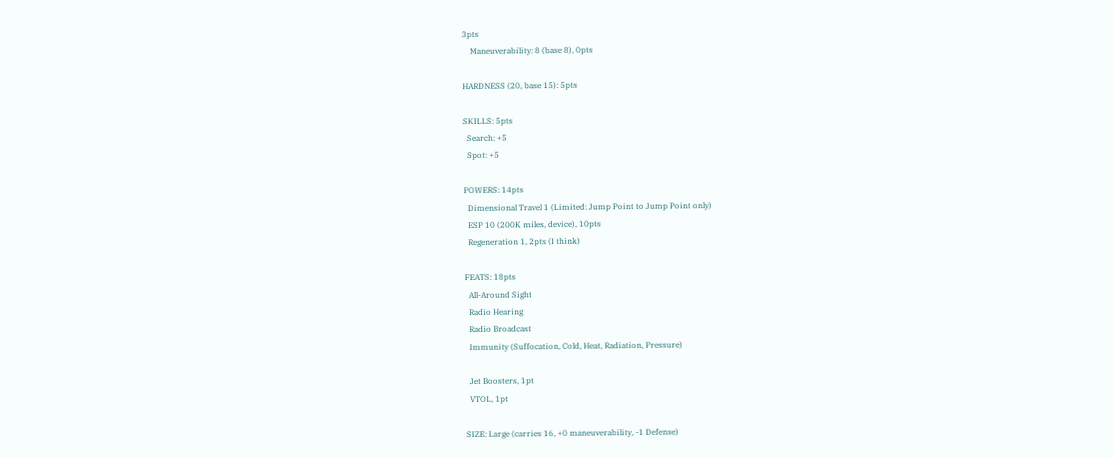3pts
    Maneuverability: 8 (base 8), 0pts

HARDNESS (20, base 15): 5pts

SKILLS: 5pts
  Search: +5
  Spot: +5

POWERS: 14pts
  Dimensional Travel 1 (Limited: Jump Point to Jump Point only)
  ESP 10 (200K miles, device), 10pts
  Regeneration 1, 2pts (I think)

FEATS: 18pts
  All-Around Sight
  Radio Hearing
  Radio Broadcast
  Immunity (Suffocation, Cold, Heat, Radiation, Pressure)

  Jet Boosters, 1pt
  VTOL, 1pt

SIZE: Large (carries 16, +0 maneuverability, -1 Defense)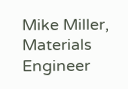Mike Miller, Materials Engineer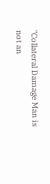"Collateral Damage Man is not an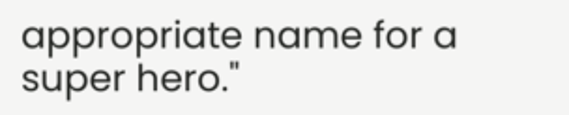appropriate name for a super hero."